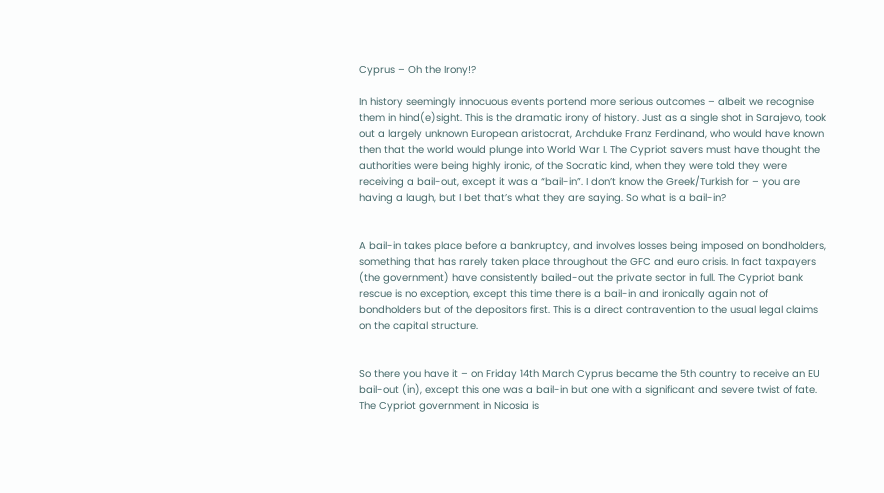Cyprus – Oh the Irony!?

In history seemingly innocuous events portend more serious outcomes – albeit we recognise them in hind(e)sight. This is the dramatic irony of history. Just as a single shot in Sarajevo, took out a largely unknown European aristocrat, Archduke Franz Ferdinand, who would have known then that the world would plunge into World War I. The Cypriot savers must have thought the authorities were being highly ironic, of the Socratic kind, when they were told they were receiving a bail-out, except it was a “bail-in”. I don’t know the Greek/Turkish for – you are having a laugh, but I bet that’s what they are saying. So what is a bail-in?


A bail-in takes place before a bankruptcy, and involves losses being imposed on bondholders, something that has rarely taken place throughout the GFC and euro crisis. In fact taxpayers (the government) have consistently bailed-out the private sector in full. The Cypriot bank rescue is no exception, except this time there is a bail-in and ironically again not of bondholders but of the depositors first. This is a direct contravention to the usual legal claims on the capital structure.


So there you have it – on Friday 14th March Cyprus became the 5th country to receive an EU bail-out (in), except this one was a bail-in but one with a significant and severe twist of fate. The Cypriot government in Nicosia is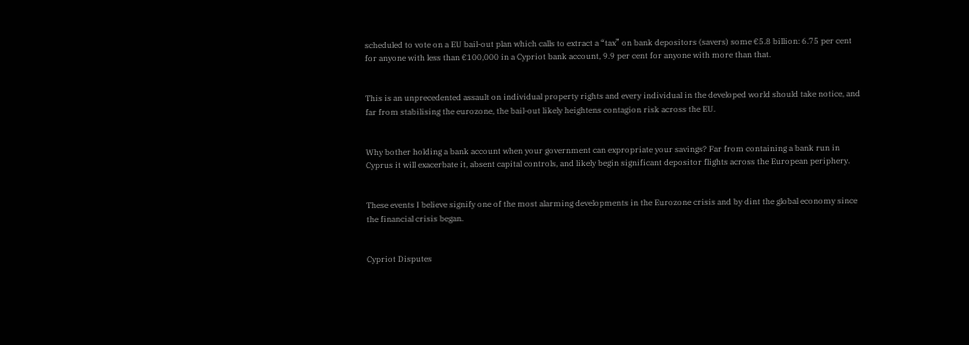scheduled to vote on a EU bail-out plan which calls to extract a “tax” on bank depositors (savers) some €5.8 billion: 6.75 per cent for anyone with less than €100,000 in a Cypriot bank account, 9.9 per cent for anyone with more than that.


This is an unprecedented assault on individual property rights and every individual in the developed world should take notice, and far from stabilising the eurozone, the bail-out likely heightens contagion risk across the EU.


Why bother holding a bank account when your government can expropriate your savings? Far from containing a bank run in Cyprus it will exacerbate it, absent capital controls, and likely begin significant depositor flights across the European periphery.


These events I believe signify one of the most alarming developments in the Eurozone crisis and by dint the global economy since the financial crisis began.


Cypriot Disputes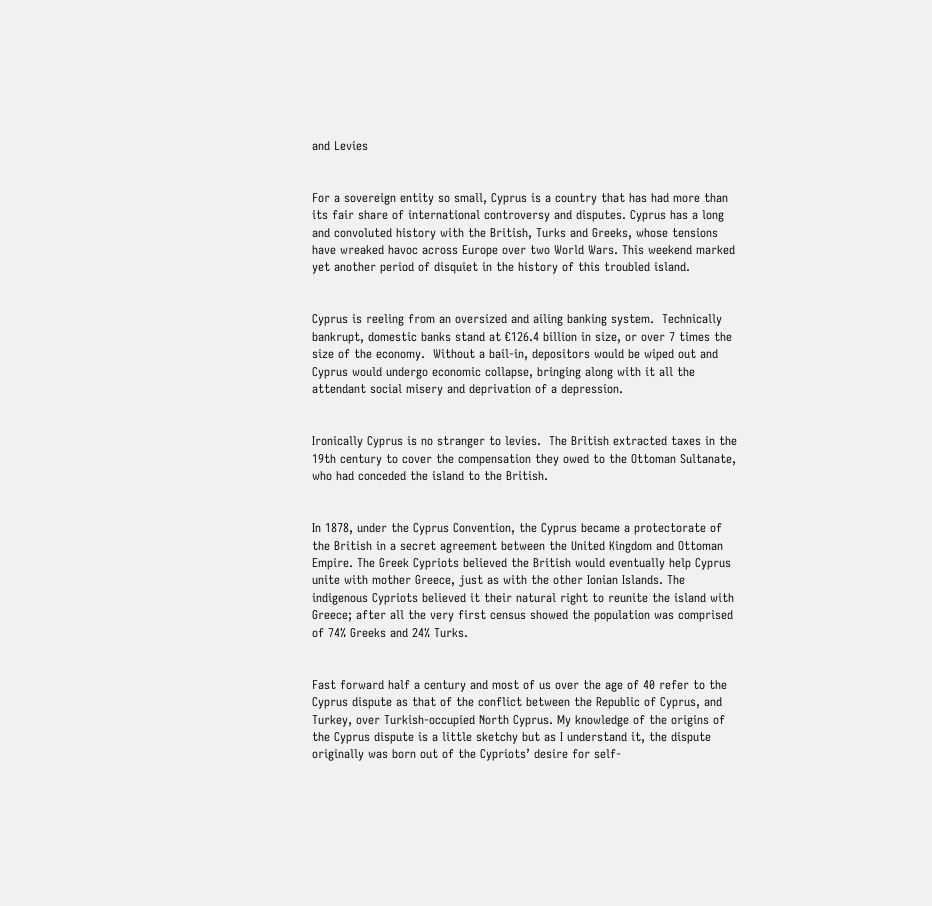and Levies


For a sovereign entity so small, Cyprus is a country that has had more than its fair share of international controversy and disputes. Cyprus has a long and convoluted history with the British, Turks and Greeks, whose tensions have wreaked havoc across Europe over two World Wars. This weekend marked yet another period of disquiet in the history of this troubled island.


Cyprus is reeling from an oversized and ailing banking system.  Technically bankrupt, domestic banks stand at €126.4 billion in size, or over 7 times the size of the economy.  Without a bail-in, depositors would be wiped out and Cyprus would undergo economic collapse, bringing along with it all the attendant social misery and deprivation of a depression.


Ironically Cyprus is no stranger to levies.  The British extracted taxes in the 19th century to cover the compensation they owed to the Ottoman Sultanate, who had conceded the island to the British.


In 1878, under the Cyprus Convention, the Cyprus became a protectorate of the British in a secret agreement between the United Kingdom and Ottoman Empire. The Greek Cypriots believed the British would eventually help Cyprus unite with mother Greece, just as with the other Ionian Islands. The indigenous Cypriots believed it their natural right to reunite the island with Greece; after all the very first census showed the population was comprised of 74% Greeks and 24% Turks.


Fast forward half a century and most of us over the age of 40 refer to the Cyprus dispute as that of the conflict between the Republic of Cyprus, and Turkey, over Turkish-occupied North Cyprus. My knowledge of the origins of the Cyprus dispute is a little sketchy but as I understand it, the dispute originally was born out of the Cypriots’ desire for self-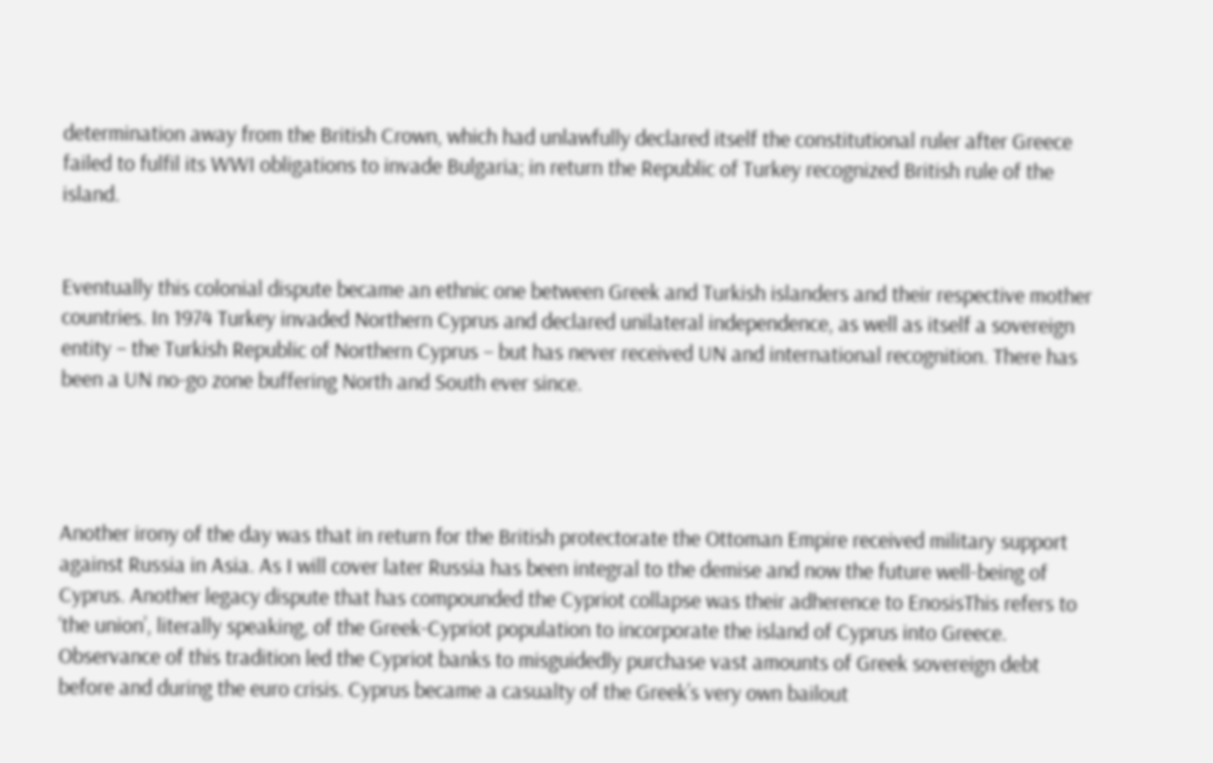determination away from the British Crown, which had unlawfully declared itself the constitutional ruler after Greece failed to fulfil its WWI obligations to invade Bulgaria; in return the Republic of Turkey recognized British rule of the island.


Eventually this colonial dispute became an ethnic one between Greek and Turkish islanders and their respective mother countries. In 1974 Turkey invaded Northern Cyprus and declared unilateral independence, as well as itself a sovereign entity – the Turkish Republic of Northern Cyprus – but has never received UN and international recognition. There has been a UN no-go zone buffering North and South ever since.




Another irony of the day was that in return for the British protectorate the Ottoman Empire received military support against Russia in Asia. As I will cover later Russia has been integral to the demise and now the future well-being of Cyprus. Another legacy dispute that has compounded the Cypriot collapse was their adherence to EnosisThis refers to ‘the union’, literally speaking, of the Greek-Cypriot population to incorporate the island of Cyprus into Greece.  Observance of this tradition led the Cypriot banks to misguidedly purchase vast amounts of Greek sovereign debt before and during the euro crisis. Cyprus became a casualty of the Greek’s very own bailout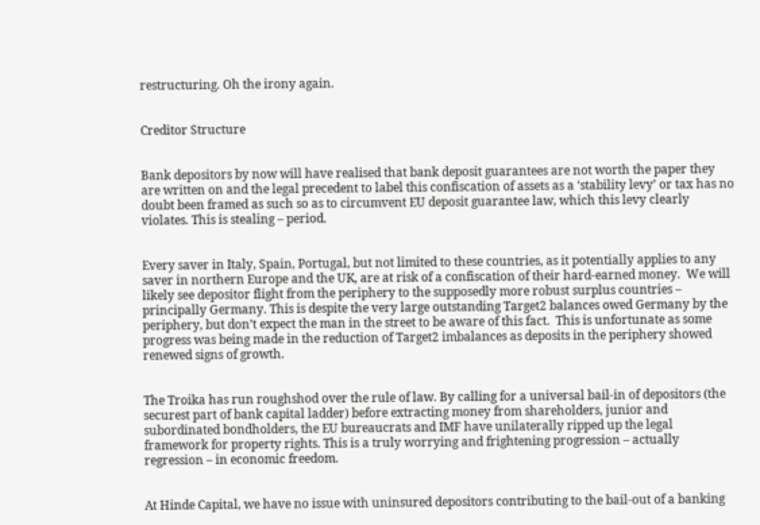restructuring. Oh the irony again.


Creditor Structure


Bank depositors by now will have realised that bank deposit guarantees are not worth the paper they are written on and the legal precedent to label this confiscation of assets as a ‘stability levy’ or tax has no doubt been framed as such so as to circumvent EU deposit guarantee law, which this levy clearly violates. This is stealing – period.


Every saver in Italy, Spain, Portugal, but not limited to these countries, as it potentially applies to any saver in northern Europe and the UK, are at risk of a confiscation of their hard-earned money.  We will likely see depositor flight from the periphery to the supposedly more robust surplus countries – principally Germany. This is despite the very large outstanding Target2 balances owed Germany by the periphery, but don’t expect the man in the street to be aware of this fact.  This is unfortunate as some progress was being made in the reduction of Target2 imbalances as deposits in the periphery showed renewed signs of growth.


The Troika has run roughshod over the rule of law. By calling for a universal bail-in of depositors (the securest part of bank capital ladder) before extracting money from shareholders, junior and subordinated bondholders, the EU bureaucrats and IMF have unilaterally ripped up the legal framework for property rights. This is a truly worrying and frightening progression – actually regression – in economic freedom.


At Hinde Capital, we have no issue with uninsured depositors contributing to the bail-out of a banking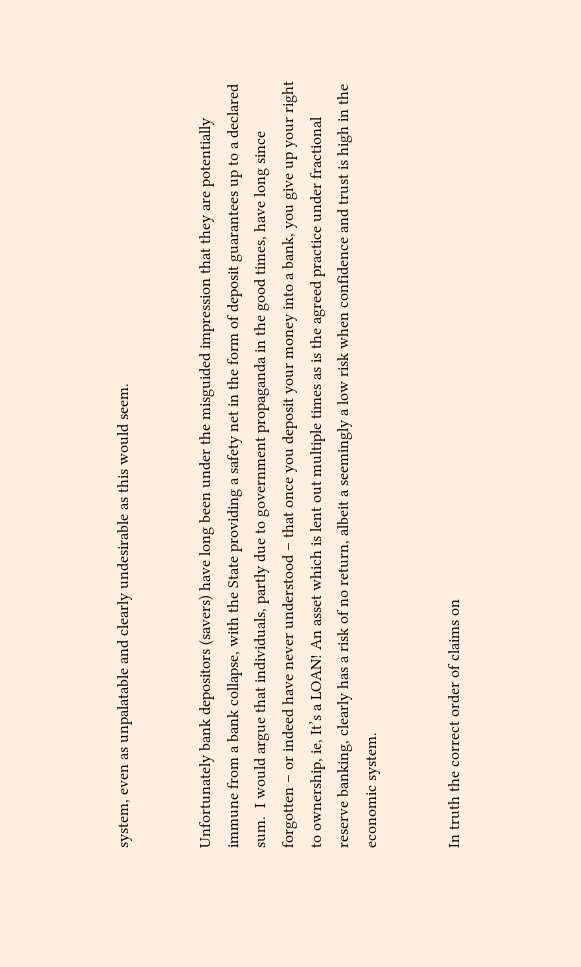system, even as unpalatable and clearly undesirable as this would seem.


Unfortunately bank depositors (savers) have long been under the misguided impression that they are potentially immune from a bank collapse, with the State providing a safety net in the form of deposit guarantees up to a declared sum.  I would argue that individuals, partly due to government propaganda in the good times, have long since forgotten – or indeed have never understood – that once you deposit your money into a bank, you give up your right to ownership, ie, It’s a LOAN! An asset which is lent out multiple times as is the agreed practice under fractional reserve banking, clearly has a risk of no return, albeit a seemingly a low risk when confidence and trust is high in the economic system.


In truth the correct order of claims on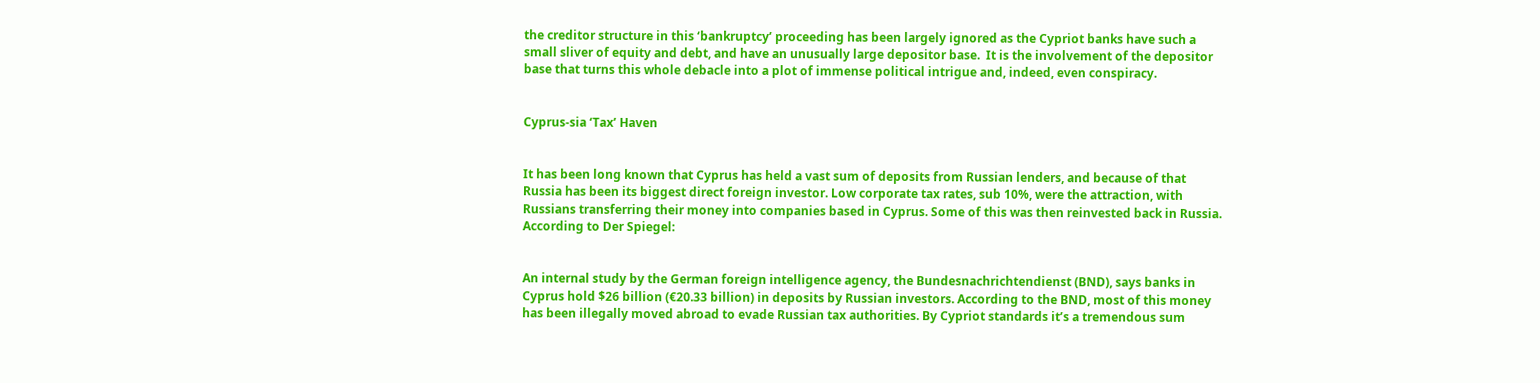the creditor structure in this ‘bankruptcy’ proceeding has been largely ignored as the Cypriot banks have such a small sliver of equity and debt, and have an unusually large depositor base.  It is the involvement of the depositor base that turns this whole debacle into a plot of immense political intrigue and, indeed, even conspiracy.


Cyprus-sia ‘Tax’ Haven


It has been long known that Cyprus has held a vast sum of deposits from Russian lenders, and because of that Russia has been its biggest direct foreign investor. Low corporate tax rates, sub 10%, were the attraction, with Russians transferring their money into companies based in Cyprus. Some of this was then reinvested back in Russia.  According to Der Spiegel:


An internal study by the German foreign intelligence agency, the Bundesnachrichtendienst (BND), says banks in Cyprus hold $26 billion (€20.33 billion) in deposits by Russian investors. According to the BND, most of this money has been illegally moved abroad to evade Russian tax authorities. By Cypriot standards it’s a tremendous sum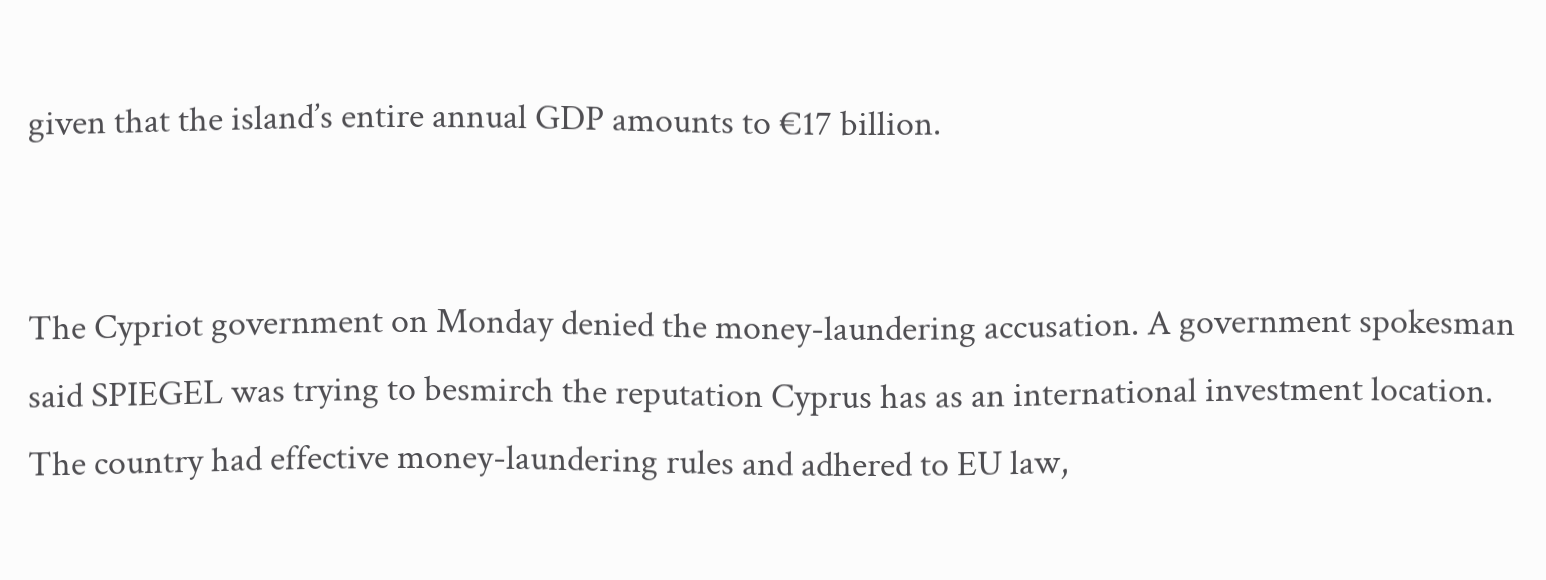given that the island’s entire annual GDP amounts to €17 billion.


The Cypriot government on Monday denied the money-laundering accusation. A government spokesman said SPIEGEL was trying to besmirch the reputation Cyprus has as an international investment location. The country had effective money-laundering rules and adhered to EU law,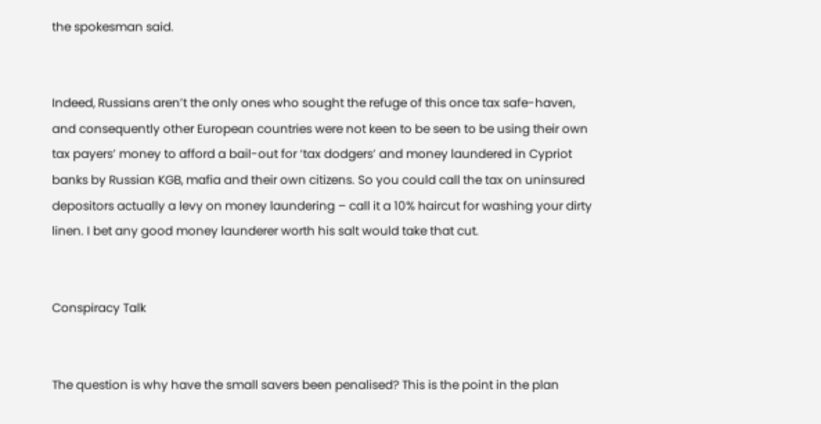the spokesman said.


Indeed, Russians aren’t the only ones who sought the refuge of this once tax safe-haven, and consequently other European countries were not keen to be seen to be using their own tax payers’ money to afford a bail-out for ‘tax dodgers’ and money laundered in Cypriot banks by Russian KGB, mafia and their own citizens. So you could call the tax on uninsured depositors actually a levy on money laundering – call it a 10% haircut for washing your dirty linen. I bet any good money launderer worth his salt would take that cut.


Conspiracy Talk


The question is why have the small savers been penalised? This is the point in the plan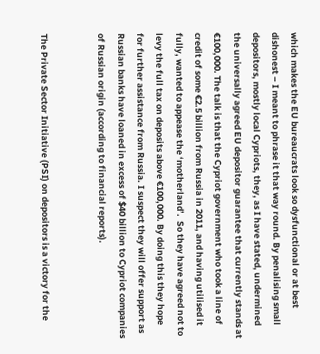which makes the EU bureaucrats look so dysfunctional or at best dishonest – I meant to phrase it that way round. By penalising small depositors, mostly local Cypriots, they, as I have stated, undermined the universally agreed EU depositor guarantee that currently stands at €100,000. The talk is that the Cypriot government who took a line of credit of some €2.5 billion from Russia in 2011, and having utilised it fully, wanted to appease the ‘motherland’.  So they have agreed not to levy the full tax on deposits above €100,000. By doing this they hope for further assistance from Russia. I suspect they will offer support as Russian banks have loaned in excess of $40 billion to Cypriot companies of Russian origin (according to financial reports).


The Private Sector Initiative (PSI) on depositors is a victory for the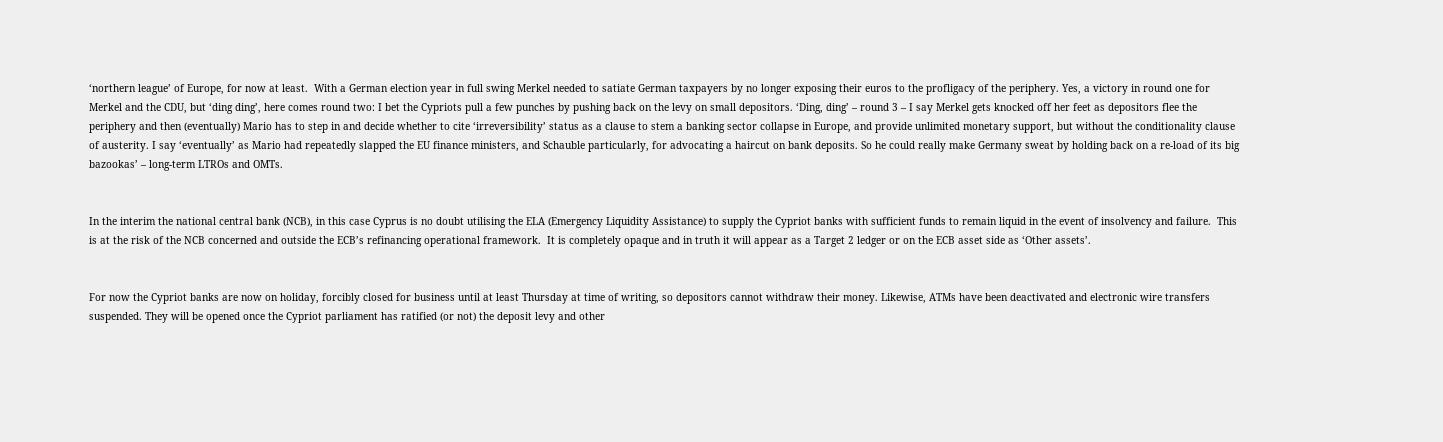‘northern league’ of Europe, for now at least.  With a German election year in full swing Merkel needed to satiate German taxpayers by no longer exposing their euros to the profligacy of the periphery. Yes, a victory in round one for Merkel and the CDU, but ‘ding ding’, here comes round two: I bet the Cypriots pull a few punches by pushing back on the levy on small depositors. ‘Ding, ding’ – round 3 – I say Merkel gets knocked off her feet as depositors flee the periphery and then (eventually) Mario has to step in and decide whether to cite ‘irreversibility’ status as a clause to stem a banking sector collapse in Europe, and provide unlimited monetary support, but without the conditionality clause of austerity. I say ‘eventually’ as Mario had repeatedly slapped the EU finance ministers, and Schauble particularly, for advocating a haircut on bank deposits. So he could really make Germany sweat by holding back on a re-load of its big bazookas’ – long-term LTROs and OMTs.


In the interim the national central bank (NCB), in this case Cyprus is no doubt utilising the ELA (Emergency Liquidity Assistance) to supply the Cypriot banks with sufficient funds to remain liquid in the event of insolvency and failure.  This is at the risk of the NCB concerned and outside the ECB’s refinancing operational framework.  It is completely opaque and in truth it will appear as a Target 2 ledger or on the ECB asset side as ‘Other assets’.


For now the Cypriot banks are now on holiday, forcibly closed for business until at least Thursday at time of writing, so depositors cannot withdraw their money. Likewise, ATMs have been deactivated and electronic wire transfers suspended. They will be opened once the Cypriot parliament has ratified (or not) the deposit levy and other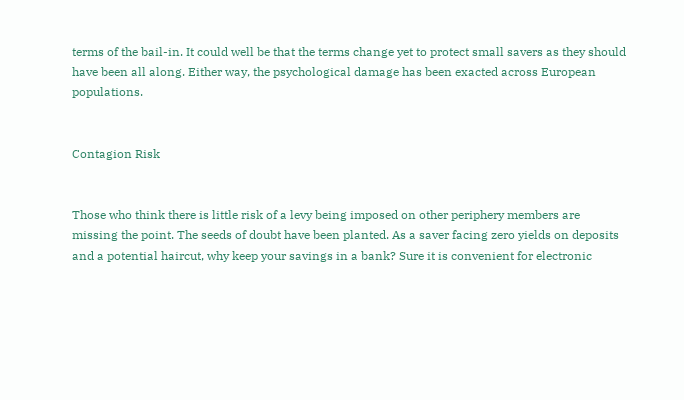terms of the bail-in. It could well be that the terms change yet to protect small savers as they should have been all along. Either way, the psychological damage has been exacted across European populations.


Contagion Risk


Those who think there is little risk of a levy being imposed on other periphery members are missing the point. The seeds of doubt have been planted. As a saver facing zero yields on deposits and a potential haircut, why keep your savings in a bank? Sure it is convenient for electronic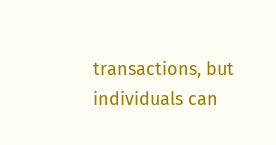transactions, but individuals can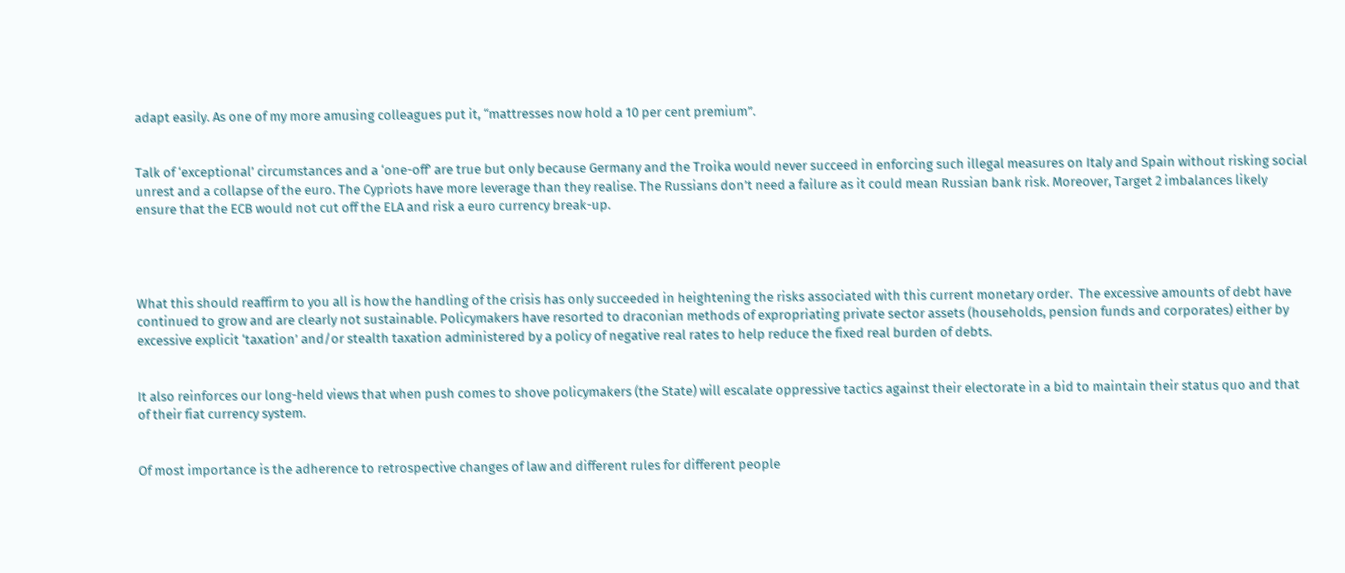adapt easily. As one of my more amusing colleagues put it, “mattresses now hold a 10 per cent premium”.


Talk of ‘exceptional’ circumstances and a ‘one-off’ are true but only because Germany and the Troika would never succeed in enforcing such illegal measures on Italy and Spain without risking social unrest and a collapse of the euro. The Cypriots have more leverage than they realise. The Russians don’t need a failure as it could mean Russian bank risk. Moreover, Target 2 imbalances likely ensure that the ECB would not cut off the ELA and risk a euro currency break-up.




What this should reaffirm to you all is how the handling of the crisis has only succeeded in heightening the risks associated with this current monetary order.  The excessive amounts of debt have continued to grow and are clearly not sustainable. Policymakers have resorted to draconian methods of expropriating private sector assets (households, pension funds and corporates) either by excessive explicit ‘taxation’ and/or stealth taxation administered by a policy of negative real rates to help reduce the fixed real burden of debts.


It also reinforces our long-held views that when push comes to shove policymakers (the State) will escalate oppressive tactics against their electorate in a bid to maintain their status quo and that of their fiat currency system.


Of most importance is the adherence to retrospective changes of law and different rules for different people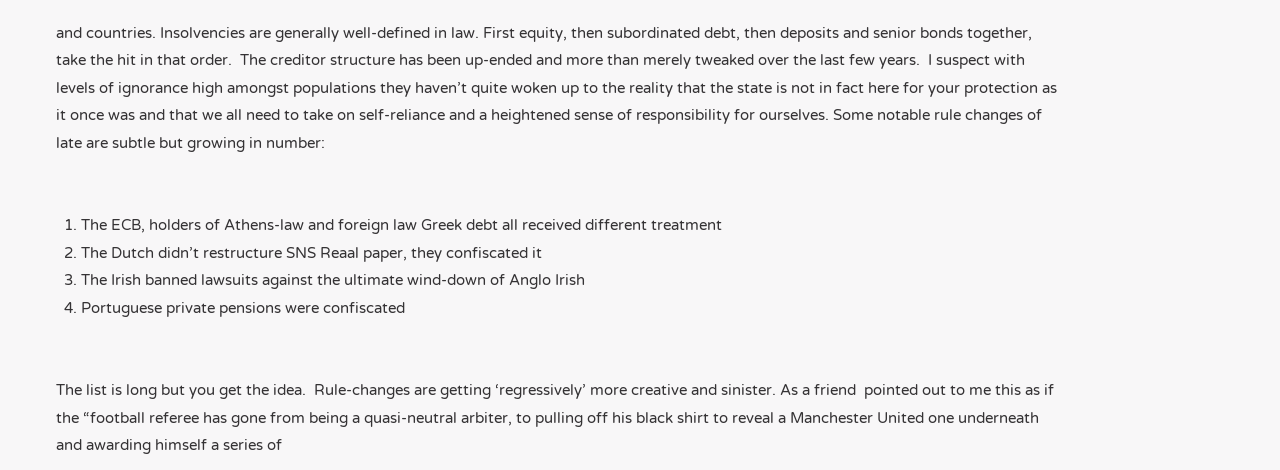and countries. Insolvencies are generally well-defined in law. First equity, then subordinated debt, then deposits and senior bonds together, take the hit in that order.  The creditor structure has been up-ended and more than merely tweaked over the last few years.  I suspect with levels of ignorance high amongst populations they haven’t quite woken up to the reality that the state is not in fact here for your protection as it once was and that we all need to take on self-reliance and a heightened sense of responsibility for ourselves. Some notable rule changes of late are subtle but growing in number:


  1. The ECB, holders of Athens-law and foreign law Greek debt all received different treatment
  2. The Dutch didn’t restructure SNS Reaal paper, they confiscated it
  3. The Irish banned lawsuits against the ultimate wind-down of Anglo Irish
  4. Portuguese private pensions were confiscated


The list is long but you get the idea.  Rule-changes are getting ‘regressively’ more creative and sinister. As a friend  pointed out to me this as if the “football referee has gone from being a quasi-neutral arbiter, to pulling off his black shirt to reveal a Manchester United one underneath and awarding himself a series of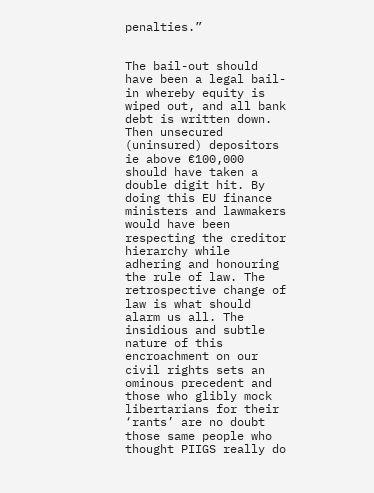penalties.”


The bail-out should have been a legal bail-in whereby equity is wiped out, and all bank debt is written down. Then unsecured (uninsured) depositors ie above €100,000 should have taken a double digit hit. By doing this EU finance ministers and lawmakers would have been respecting the creditor hierarchy while adhering and honouring the rule of law. The retrospective change of law is what should alarm us all. The insidious and subtle nature of this encroachment on our civil rights sets an ominous precedent and those who glibly mock libertarians for their ‘rants’ are no doubt those same people who thought PIIGS really do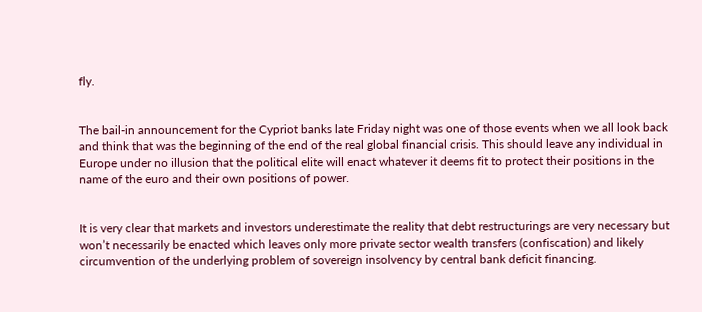fly.


The bail-in announcement for the Cypriot banks late Friday night was one of those events when we all look back and think that was the beginning of the end of the real global financial crisis. This should leave any individual in Europe under no illusion that the political elite will enact whatever it deems fit to protect their positions in the name of the euro and their own positions of power.


It is very clear that markets and investors underestimate the reality that debt restructurings are very necessary but won’t necessarily be enacted which leaves only more private sector wealth transfers (confiscation) and likely circumvention of the underlying problem of sovereign insolvency by central bank deficit financing.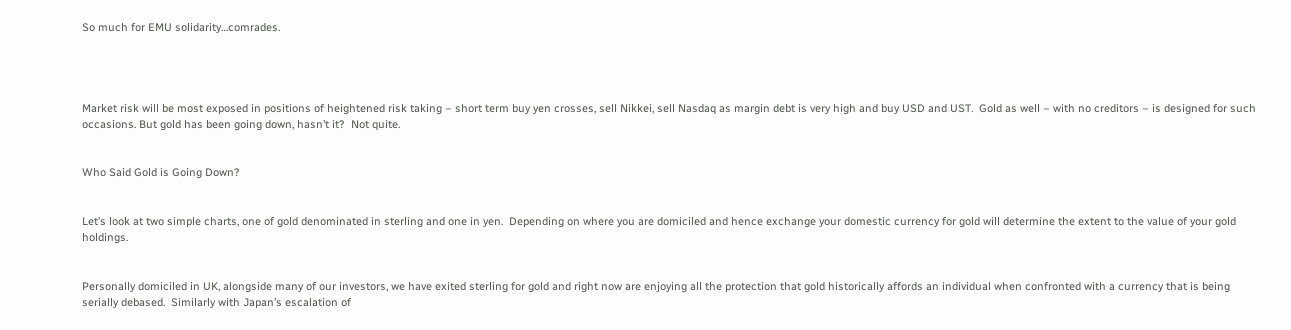So much for EMU solidarity…comrades.




Market risk will be most exposed in positions of heightened risk taking – short term buy yen crosses, sell Nikkei, sell Nasdaq as margin debt is very high and buy USD and UST.  Gold as well – with no creditors – is designed for such occasions. But gold has been going down, hasn’t it?  Not quite.


Who Said Gold is Going Down?


Let’s look at two simple charts, one of gold denominated in sterling and one in yen.  Depending on where you are domiciled and hence exchange your domestic currency for gold will determine the extent to the value of your gold holdings.


Personally domiciled in UK, alongside many of our investors, we have exited sterling for gold and right now are enjoying all the protection that gold historically affords an individual when confronted with a currency that is being serially debased.  Similarly with Japan’s escalation of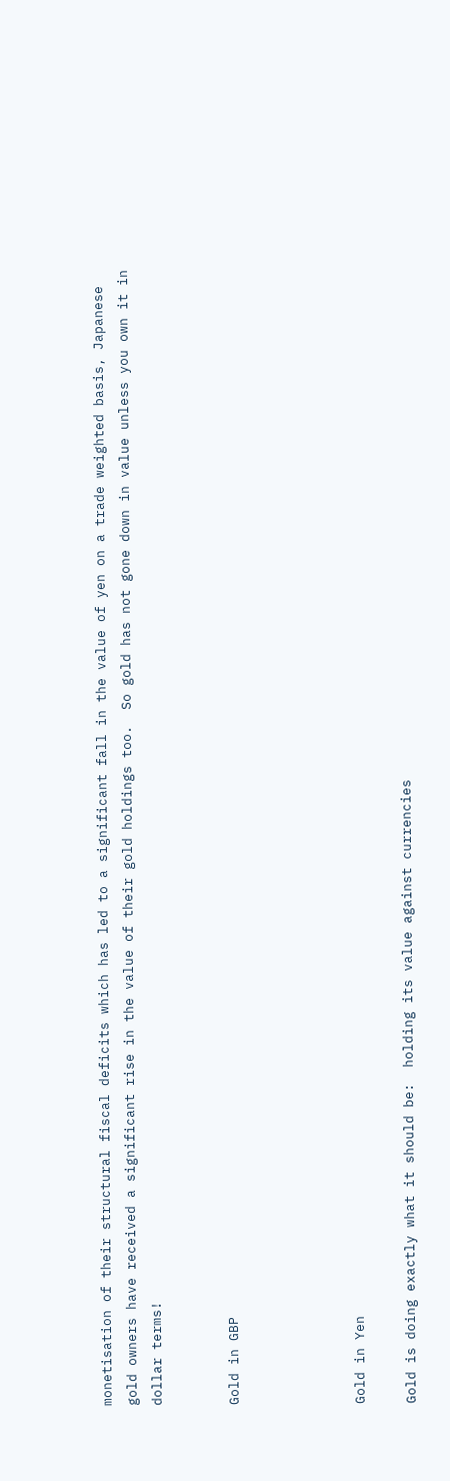monetisation of their structural fiscal deficits which has led to a significant fall in the value of yen on a trade weighted basis, Japanese gold owners have received a significant rise in the value of their gold holdings too.  So gold has not gone down in value unless you own it in dollar terms!


Gold in GBP




Gold in Yen

Gold is doing exactly what it should be:  holding its value against currencies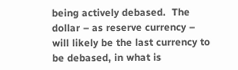being actively debased.  The dollar – as reserve currency – will likely be the last currency to be debased, in what is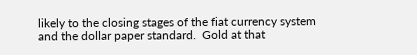likely to the closing stages of the fiat currency system and the dollar paper standard.  Gold at that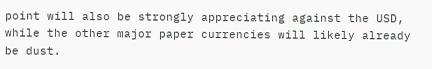point will also be strongly appreciating against the USD, while the other major paper currencies will likely already be dust.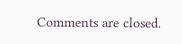Comments are closed.